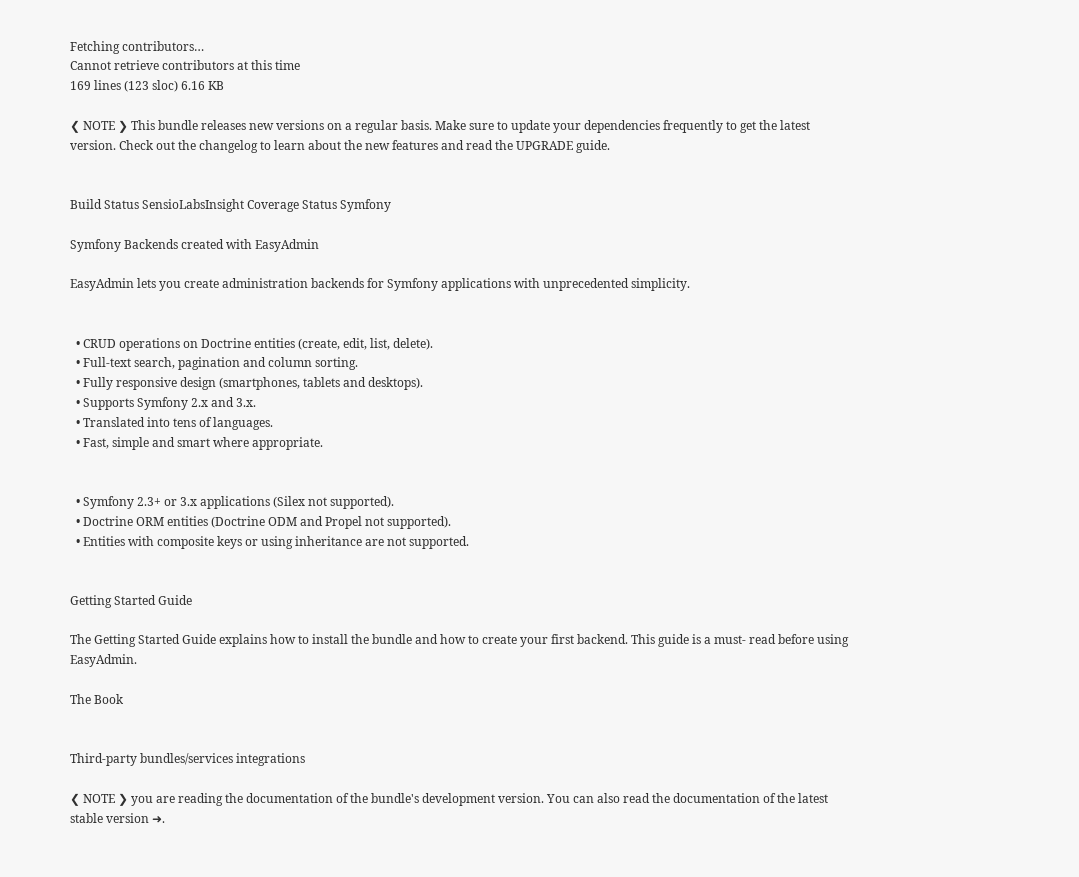Fetching contributors…
Cannot retrieve contributors at this time
169 lines (123 sloc) 6.16 KB

❮ NOTE ❯ This bundle releases new versions on a regular basis. Make sure to update your dependencies frequently to get the latest version. Check out the changelog to learn about the new features and read the UPGRADE guide.


Build Status SensioLabsInsight Coverage Status Symfony

Symfony Backends created with EasyAdmin

EasyAdmin lets you create administration backends for Symfony applications with unprecedented simplicity.


  • CRUD operations on Doctrine entities (create, edit, list, delete).
  • Full-text search, pagination and column sorting.
  • Fully responsive design (smartphones, tablets and desktops).
  • Supports Symfony 2.x and 3.x.
  • Translated into tens of languages.
  • Fast, simple and smart where appropriate.


  • Symfony 2.3+ or 3.x applications (Silex not supported).
  • Doctrine ORM entities (Doctrine ODM and Propel not supported).
  • Entities with composite keys or using inheritance are not supported.


Getting Started Guide

The Getting Started Guide explains how to install the bundle and how to create your first backend. This guide is a must- read before using EasyAdmin.

The Book


Third-party bundles/services integrations

❮ NOTE ❯ you are reading the documentation of the bundle's development version. You can also read the documentation of the latest stable version ➜.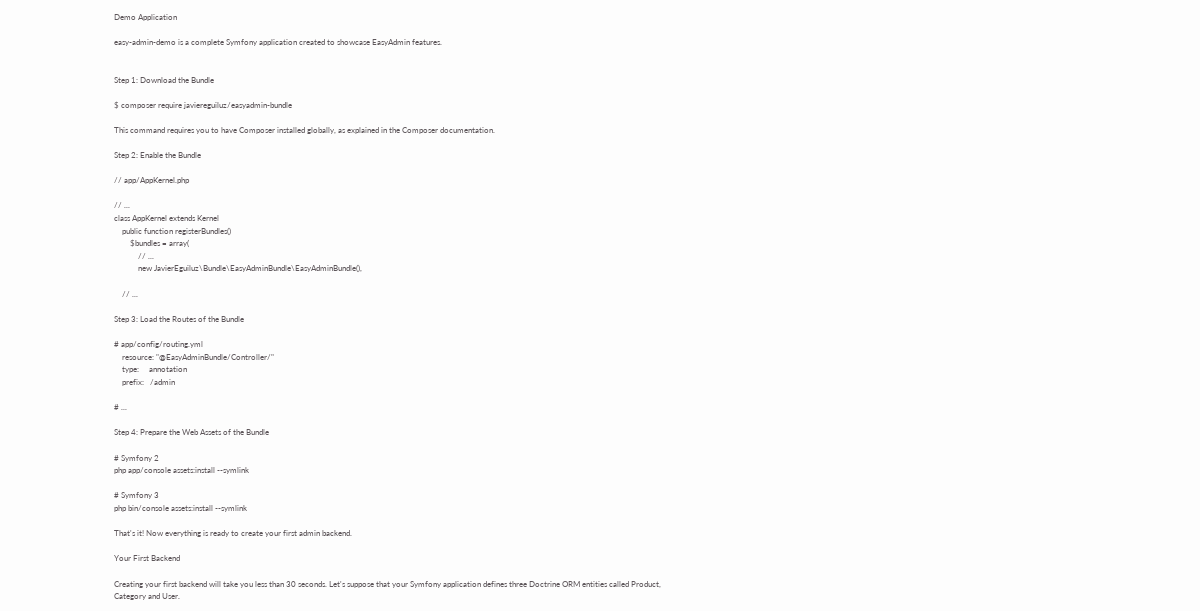Demo Application

easy-admin-demo is a complete Symfony application created to showcase EasyAdmin features.


Step 1: Download the Bundle

$ composer require javiereguiluz/easyadmin-bundle

This command requires you to have Composer installed globally, as explained in the Composer documentation.

Step 2: Enable the Bundle

// app/AppKernel.php

// ...
class AppKernel extends Kernel
    public function registerBundles()
        $bundles = array(
            // ...
            new JavierEguiluz\Bundle\EasyAdminBundle\EasyAdminBundle(),

    // ...

Step 3: Load the Routes of the Bundle

# app/config/routing.yml
    resource: "@EasyAdminBundle/Controller/"
    type:     annotation
    prefix:   /admin

# ...

Step 4: Prepare the Web Assets of the Bundle

# Symfony 2
php app/console assets:install --symlink

# Symfony 3
php bin/console assets:install --symlink

That's it! Now everything is ready to create your first admin backend.

Your First Backend

Creating your first backend will take you less than 30 seconds. Let's suppose that your Symfony application defines three Doctrine ORM entities called Product, Category and User.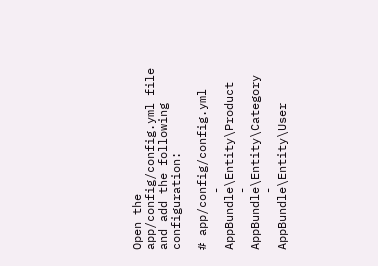Open the app/config/config.yml file and add the following configuration:

# app/config/config.yml
        - AppBundle\Entity\Product
        - AppBundle\Entity\Category
        - AppBundle\Entity\User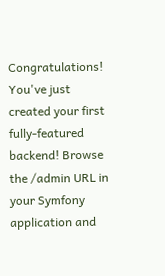Congratulations! You've just created your first fully-featured backend! Browse the /admin URL in your Symfony application and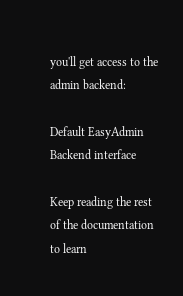you'll get access to the admin backend:

Default EasyAdmin Backend interface

Keep reading the rest of the documentation to learn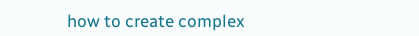how to create complex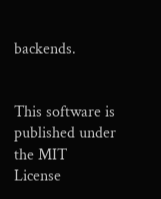backends.


This software is published under the MIT License